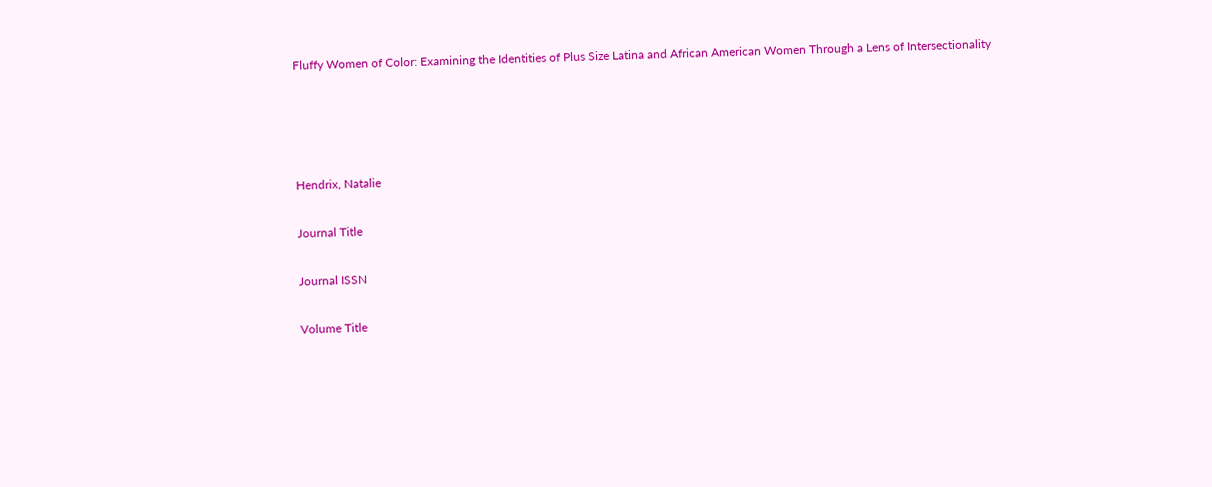Fluffy Women of Color: Examining the Identities of Plus Size Latina and African American Women Through a Lens of Intersectionality




Hendrix, Natalie

Journal Title

Journal ISSN

Volume Title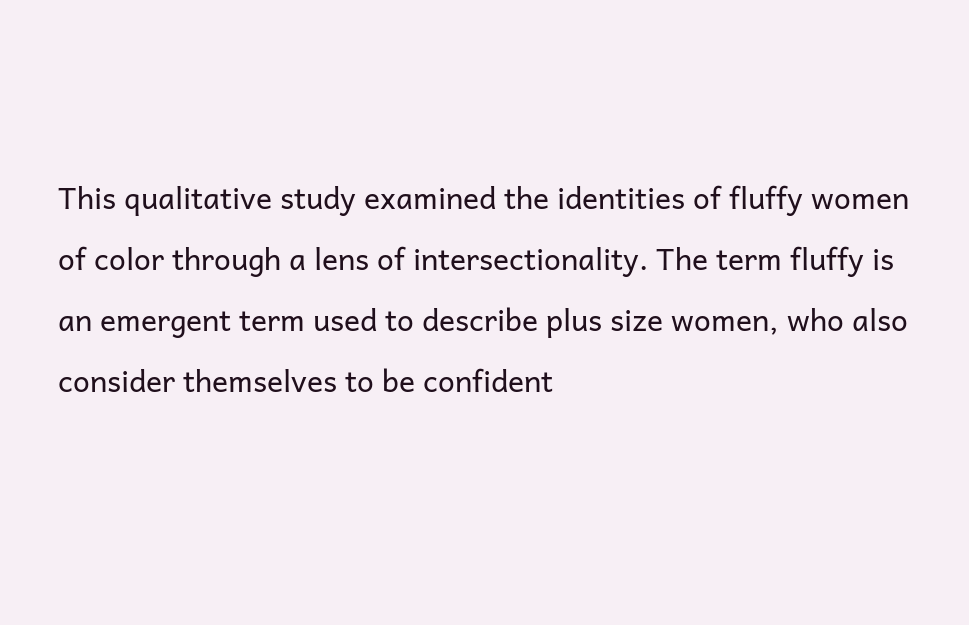This qualitative study examined the identities of fluffy women of color through a lens of intersectionality. The term fluffy is an emergent term used to describe plus size women, who also consider themselves to be confident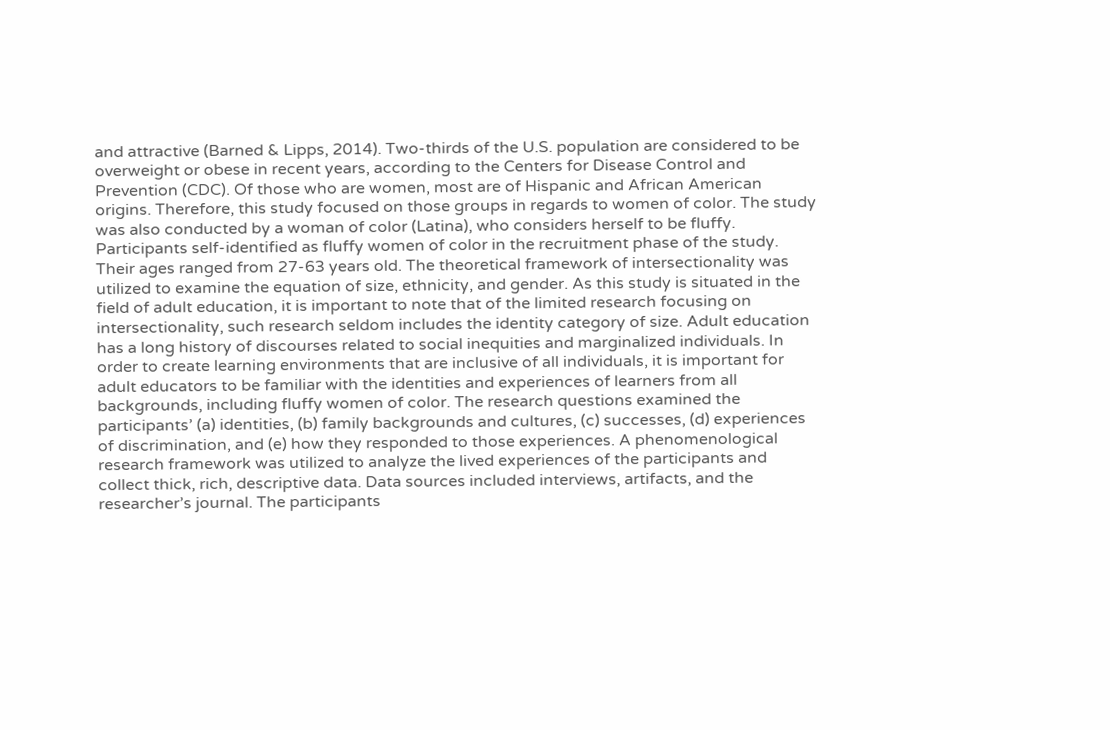and attractive (Barned & Lipps, 2014). Two-thirds of the U.S. population are considered to be overweight or obese in recent years, according to the Centers for Disease Control and Prevention (CDC). Of those who are women, most are of Hispanic and African American origins. Therefore, this study focused on those groups in regards to women of color. The study was also conducted by a woman of color (Latina), who considers herself to be fluffy. Participants self-identified as fluffy women of color in the recruitment phase of the study. Their ages ranged from 27-63 years old. The theoretical framework of intersectionality was utilized to examine the equation of size, ethnicity, and gender. As this study is situated in the field of adult education, it is important to note that of the limited research focusing on intersectionality, such research seldom includes the identity category of size. Adult education has a long history of discourses related to social inequities and marginalized individuals. In order to create learning environments that are inclusive of all individuals, it is important for adult educators to be familiar with the identities and experiences of learners from all backgrounds, including fluffy women of color. The research questions examined the participants’ (a) identities, (b) family backgrounds and cultures, (c) successes, (d) experiences of discrimination, and (e) how they responded to those experiences. A phenomenological research framework was utilized to analyze the lived experiences of the participants and collect thick, rich, descriptive data. Data sources included interviews, artifacts, and the researcher’s journal. The participants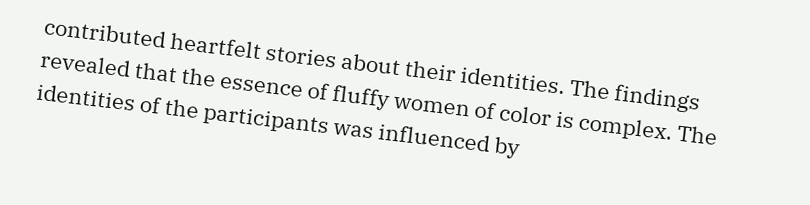contributed heartfelt stories about their identities. The findings revealed that the essence of fluffy women of color is complex. The identities of the participants was influenced by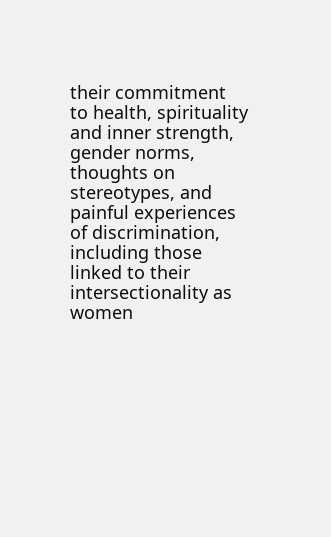their commitment to health, spirituality and inner strength, gender norms, thoughts on stereotypes, and painful experiences of discrimination, including those linked to their intersectionality as women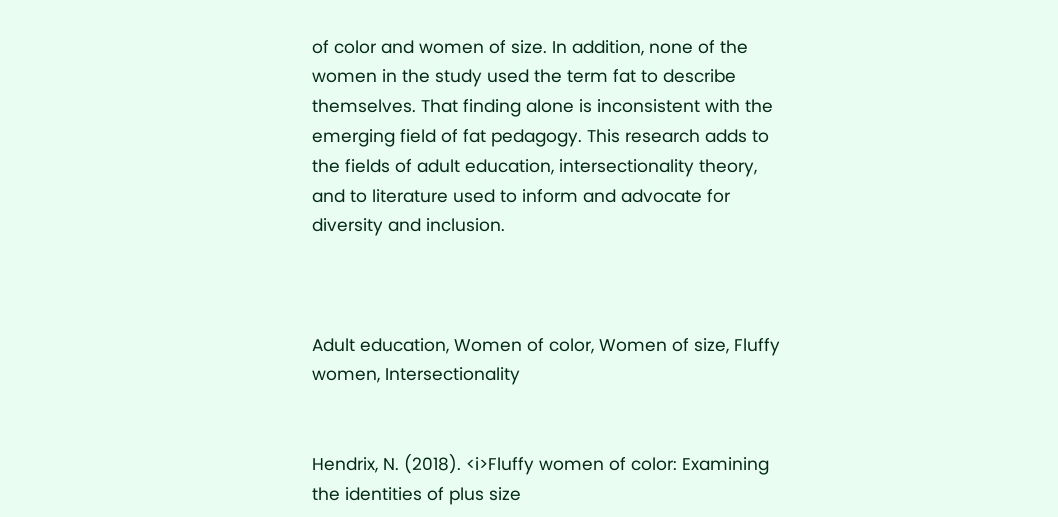of color and women of size. In addition, none of the women in the study used the term fat to describe themselves. That finding alone is inconsistent with the emerging field of fat pedagogy. This research adds to the fields of adult education, intersectionality theory, and to literature used to inform and advocate for diversity and inclusion.



Adult education, Women of color, Women of size, Fluffy women, Intersectionality


Hendrix, N. (2018). <i>Fluffy women of color: Examining the identities of plus size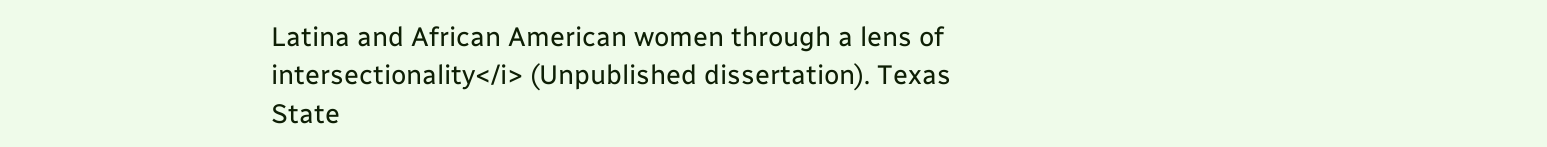Latina and African American women through a lens of intersectionality</i> (Unpublished dissertation). Texas State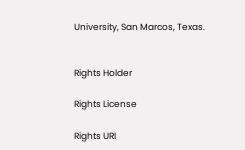University, San Marcos, Texas.


Rights Holder

Rights License

Rights URI